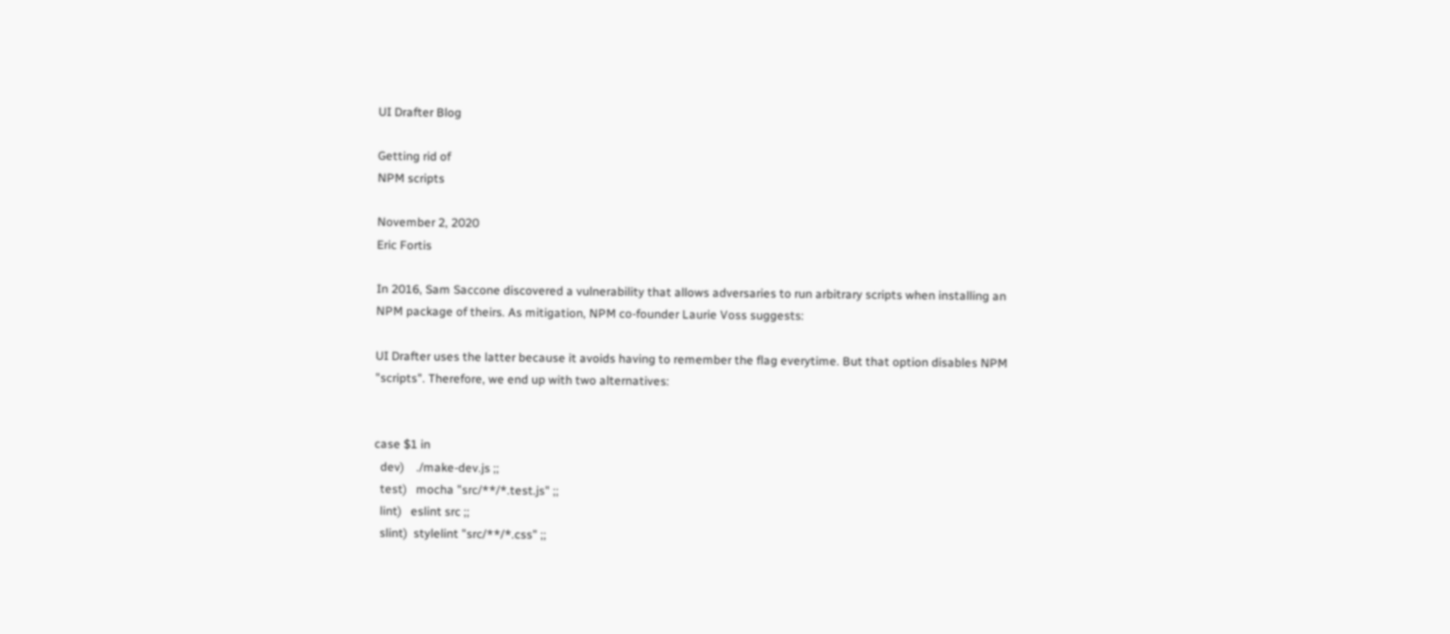UI Drafter Blog

Getting rid of
NPM scripts

November 2, 2020
Eric Fortis

In 2016, Sam Saccone discovered a vulnerability that allows adversaries to run arbitrary scripts when installing an NPM package of theirs. As mitigation, NPM co-founder Laurie Voss suggests:

UI Drafter uses the latter because it avoids having to remember the flag everytime. But that option disables NPM "scripts". Therefore, we end up with two alternatives:


case $1 in
  dev)    ./make-dev.js ;;
  test)   mocha "src/**/*.test.js" ;;
  lint)   eslint src ;;
  slint)  stylelint "src/**/*.css" ;;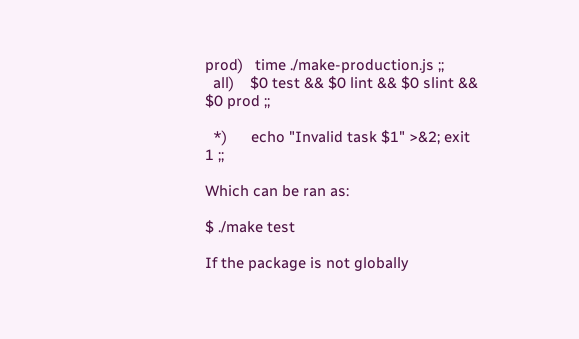prod)   time ./make-production.js ;;
  all)    $0 test && $0 lint && $0 slint && $0 prod ;;

  *)      echo "Invalid task $1" >&2; exit 1 ;;

Which can be ran as:

$ ./make test

If the package is not globally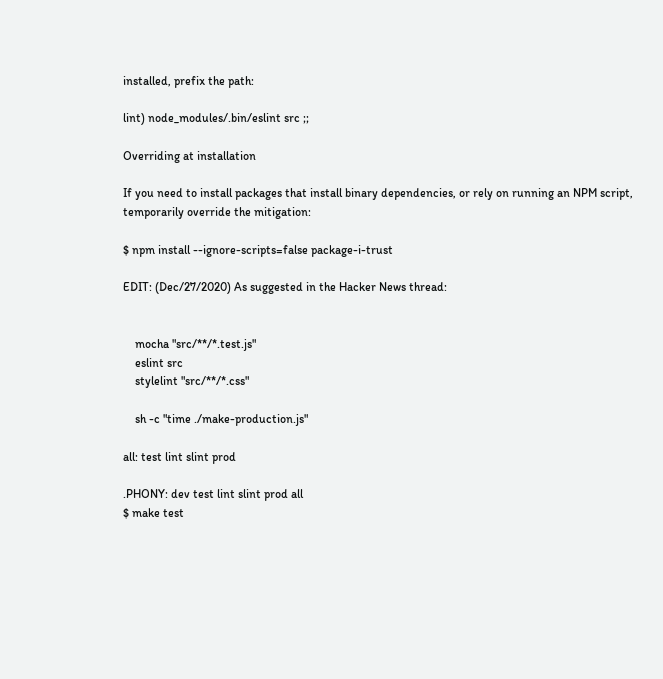installed, prefix the path:

lint) node_modules/.bin/eslint src ;;

Overriding at installation

If you need to install packages that install binary dependencies, or rely on running an NPM script, temporarily override the mitigation:

$ npm install --ignore-scripts=false package-i-trust

EDIT: (Dec/27/2020) As suggested in the Hacker News thread:


    mocha "src/**/*.test.js"
    eslint src
    stylelint "src/**/*.css"

    sh -c "time ./make-production.js"

all: test lint slint prod

.PHONY: dev test lint slint prod all
$ make test